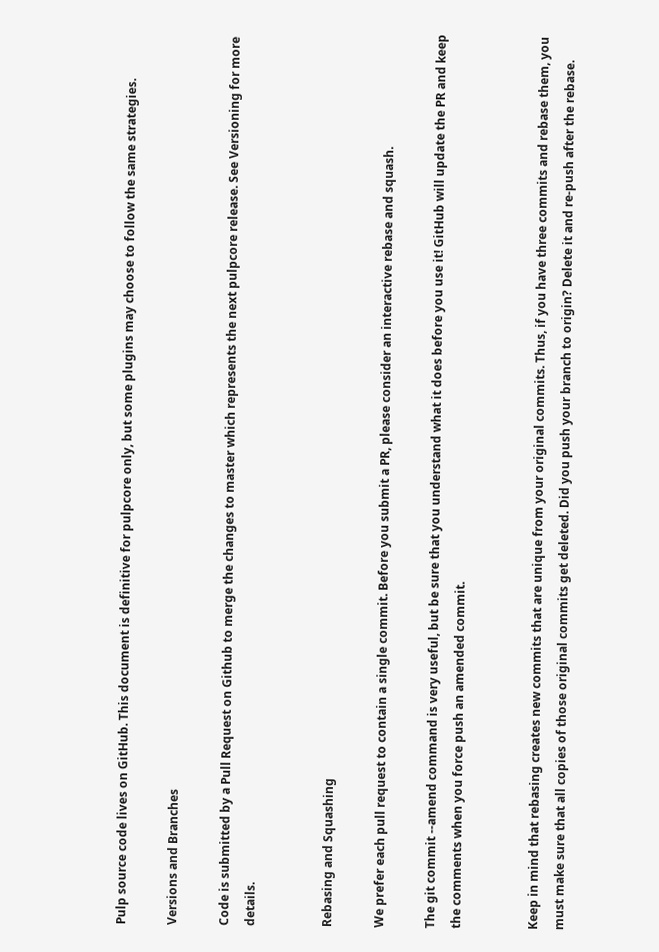Pulp source code lives on GitHub. This document is definitive for pulpcore only, but some plugins may choose to follow the same strategies.

Versions and Branches

Code is submitted by a Pull Request on Github to merge the changes to master which represents the next pulpcore release. See Versioning for more details.


Rebasing and Squashing

We prefer each pull request to contain a single commit. Before you submit a PR, please consider an interactive rebase and squash.

The git commit --amend command is very useful, but be sure that you understand what it does before you use it! GitHub will update the PR and keep the comments when you force push an amended commit.


Keep in mind that rebasing creates new commits that are unique from your original commits. Thus, if you have three commits and rebase them, you must make sure that all copies of those original commits get deleted. Did you push your branch to origin? Delete it and re-push after the rebase.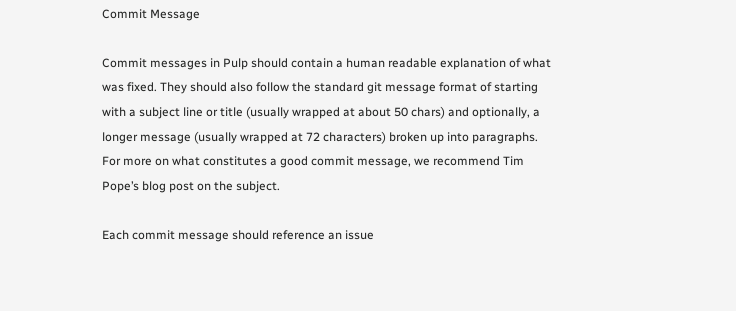Commit Message

Commit messages in Pulp should contain a human readable explanation of what was fixed. They should also follow the standard git message format of starting with a subject line or title (usually wrapped at about 50 chars) and optionally, a longer message (usually wrapped at 72 characters) broken up into paragraphs. For more on what constitutes a good commit message, we recommend Tim Pope’s blog post on the subject.

Each commit message should reference an issue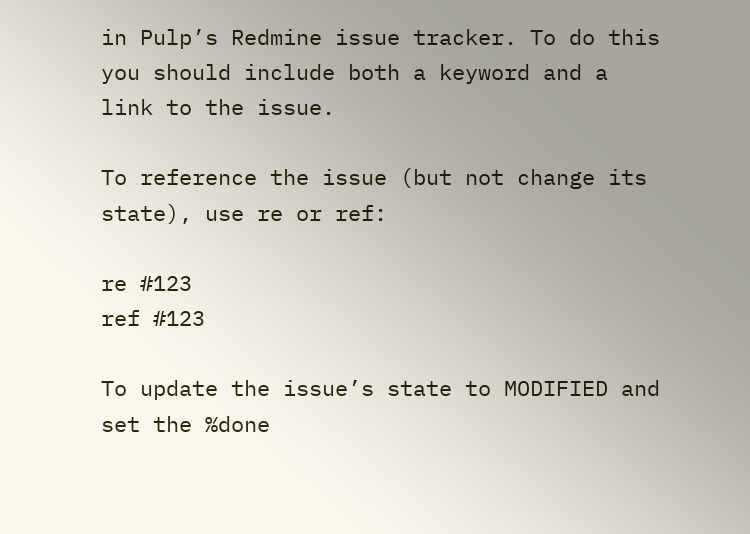in Pulp’s Redmine issue tracker. To do this you should include both a keyword and a link to the issue.

To reference the issue (but not change its state), use re or ref:

re #123
ref #123

To update the issue’s state to MODIFIED and set the %done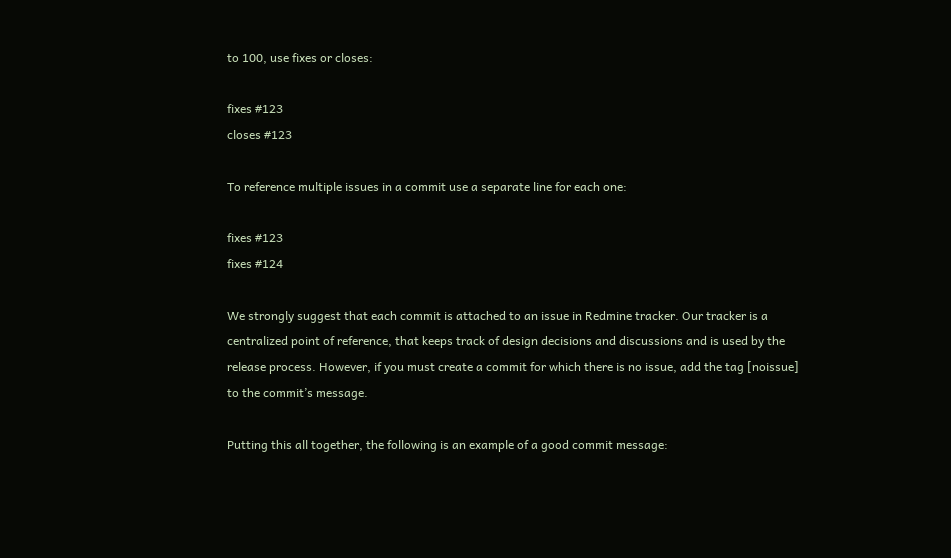to 100, use fixes or closes:

fixes #123
closes #123

To reference multiple issues in a commit use a separate line for each one:

fixes #123
fixes #124

We strongly suggest that each commit is attached to an issue in Redmine tracker. Our tracker is a centralized point of reference, that keeps track of design decisions and discussions and is used by the release process. However, if you must create a commit for which there is no issue, add the tag [noissue] to the commit’s message.

Putting this all together, the following is an example of a good commit message: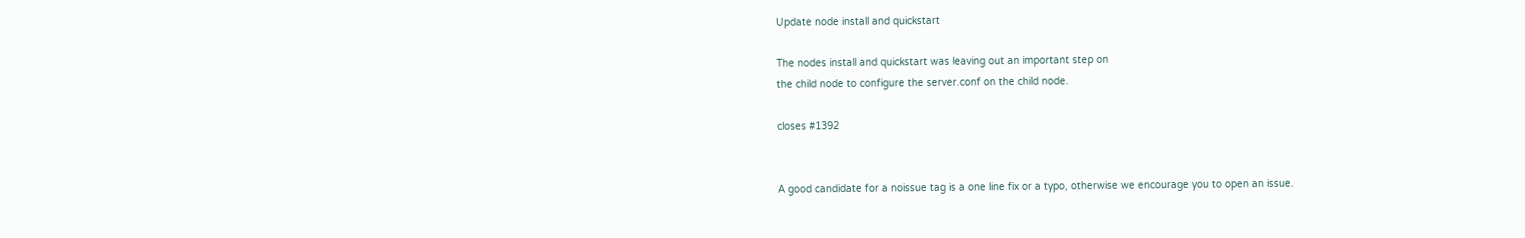Update node install and quickstart

The nodes install and quickstart was leaving out an important step on
the child node to configure the server.conf on the child node.

closes #1392


A good candidate for a noissue tag is a one line fix or a typo, otherwise we encourage you to open an issue.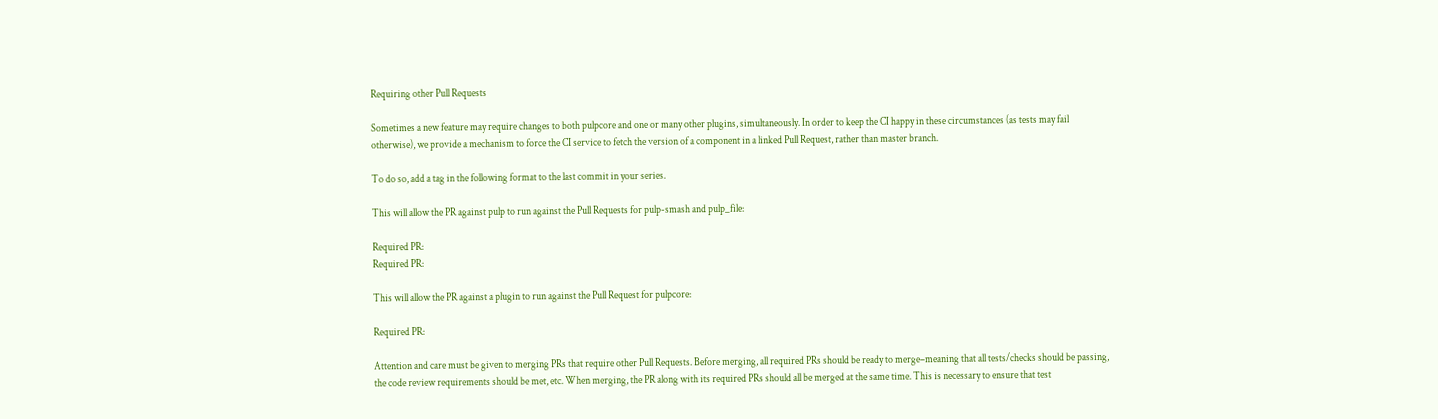Requiring other Pull Requests

Sometimes a new feature may require changes to both pulpcore and one or many other plugins, simultaneously. In order to keep the CI happy in these circumstances (as tests may fail otherwise), we provide a mechanism to force the CI service to fetch the version of a component in a linked Pull Request, rather than master branch.

To do so, add a tag in the following format to the last commit in your series.

This will allow the PR against pulp to run against the Pull Requests for pulp-smash and pulp_file:

Required PR:
Required PR:

This will allow the PR against a plugin to run against the Pull Request for pulpcore:

Required PR:

Attention and care must be given to merging PRs that require other Pull Requests. Before merging, all required PRs should be ready to merge–meaning that all tests/checks should be passing, the code review requirements should be met, etc. When merging, the PR along with its required PRs should all be merged at the same time. This is necessary to ensure that test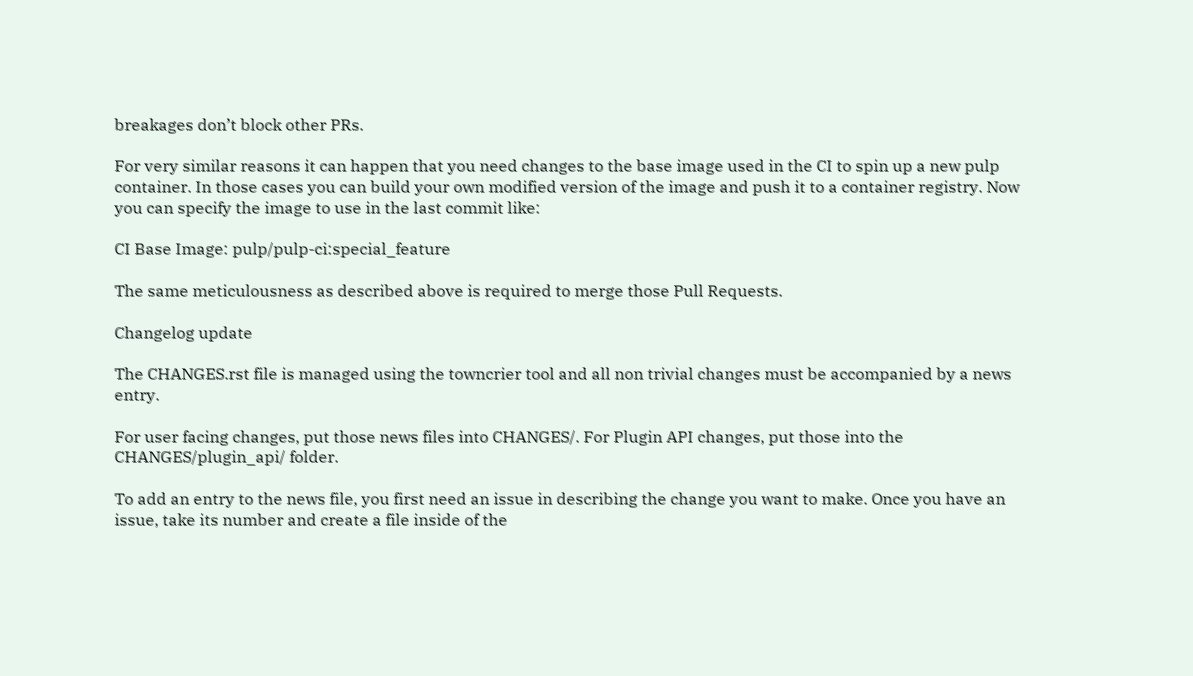breakages don’t block other PRs.

For very similar reasons it can happen that you need changes to the base image used in the CI to spin up a new pulp container. In those cases you can build your own modified version of the image and push it to a container registry. Now you can specify the image to use in the last commit like:

CI Base Image: pulp/pulp-ci:special_feature

The same meticulousness as described above is required to merge those Pull Requests.

Changelog update

The CHANGES.rst file is managed using the towncrier tool and all non trivial changes must be accompanied by a news entry.

For user facing changes, put those news files into CHANGES/. For Plugin API changes, put those into the CHANGES/plugin_api/ folder.

To add an entry to the news file, you first need an issue in describing the change you want to make. Once you have an issue, take its number and create a file inside of the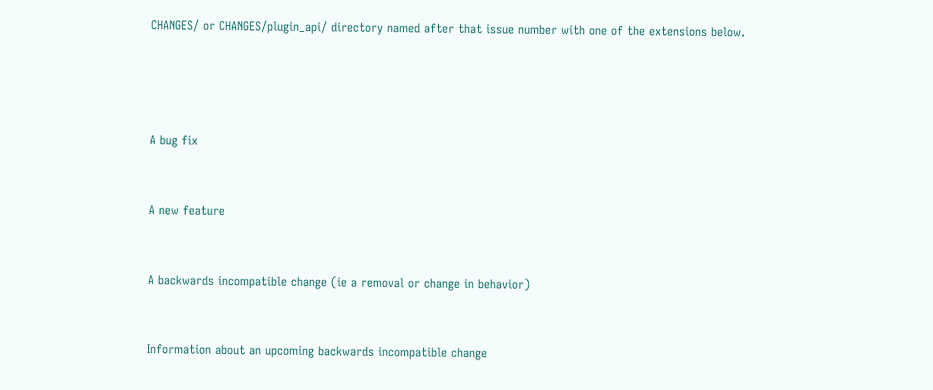CHANGES/ or CHANGES/plugin_api/ directory named after that issue number with one of the extensions below.




A bug fix


A new feature


A backwards incompatible change (ie a removal or change in behavior)


Information about an upcoming backwards incompatible change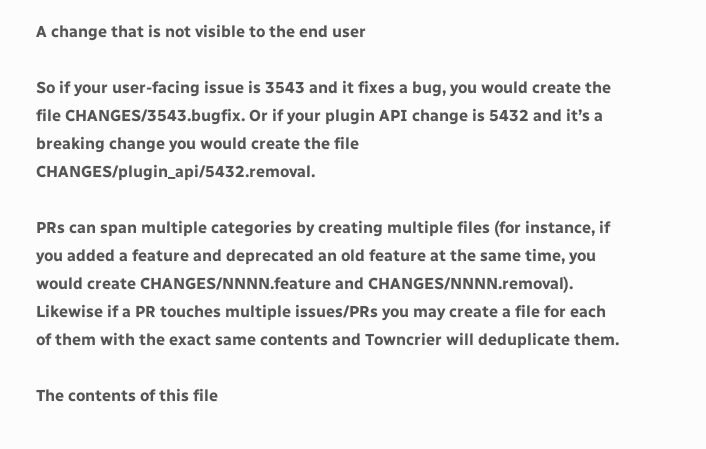A change that is not visible to the end user

So if your user-facing issue is 3543 and it fixes a bug, you would create the file CHANGES/3543.bugfix. Or if your plugin API change is 5432 and it’s a breaking change you would create the file CHANGES/plugin_api/5432.removal.

PRs can span multiple categories by creating multiple files (for instance, if you added a feature and deprecated an old feature at the same time, you would create CHANGES/NNNN.feature and CHANGES/NNNN.removal). Likewise if a PR touches multiple issues/PRs you may create a file for each of them with the exact same contents and Towncrier will deduplicate them.

The contents of this file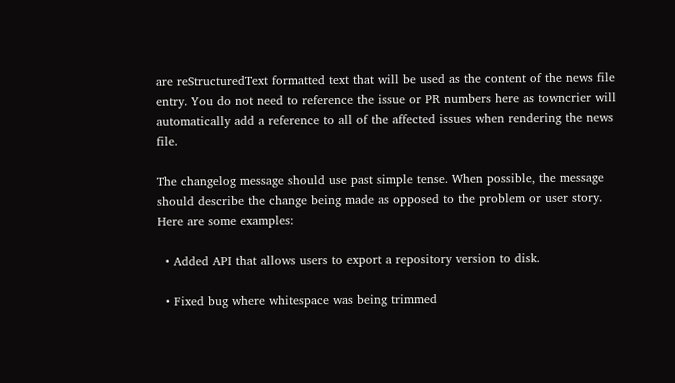are reStructuredText formatted text that will be used as the content of the news file entry. You do not need to reference the issue or PR numbers here as towncrier will automatically add a reference to all of the affected issues when rendering the news file.

The changelog message should use past simple tense. When possible, the message should describe the change being made as opposed to the problem or user story. Here are some examples:

  • Added API that allows users to export a repository version to disk.

  • Fixed bug where whitespace was being trimmed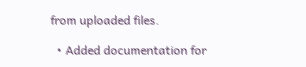from uploaded files.

  • Added documentation for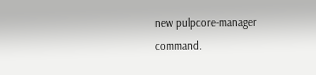new pulpcore-manager command.